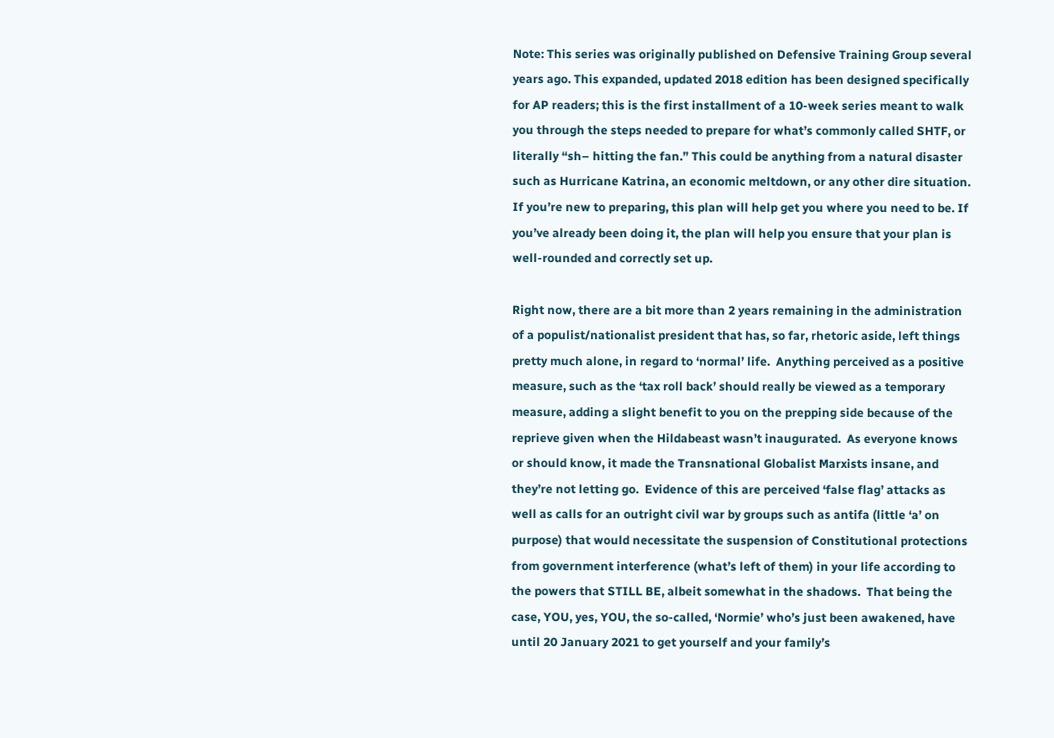Note: This series was originally published on Defensive Training Group several years ago. This expanded, updated 2018 edition has been designed specifically for AP readers; this is the first installment of a 10-week series meant to walk you through the steps needed to prepare for what’s commonly called SHTF, or literally “sh– hitting the fan.” This could be anything from a natural disaster such as Hurricane Katrina, an economic meltdown, or any other dire situation. If you’re new to preparing, this plan will help get you where you need to be. If you’ve already been doing it, the plan will help you ensure that your plan is well-rounded and correctly set up.

Right now, there are a bit more than 2 years remaining in the administration of a populist/nationalist president that has, so far, rhetoric aside, left things pretty much alone, in regard to ‘normal’ life.  Anything perceived as a positive measure, such as the ‘tax roll back’ should really be viewed as a temporary measure, adding a slight benefit to you on the prepping side because of the reprieve given when the Hildabeast wasn’t inaugurated.  As everyone knows or should know, it made the Transnational Globalist Marxists insane, and they’re not letting go.  Evidence of this are perceived ‘false flag’ attacks as well as calls for an outright civil war by groups such as antifa (little ‘a’ on purpose) that would necessitate the suspension of Constitutional protections from government interference (what’s left of them) in your life according to the powers that STILL BE, albeit somewhat in the shadows.  That being the case, YOU, yes, YOU, the so-called, ‘Normie’ who’s just been awakened, have until 20 January 2021 to get yourself and your family’s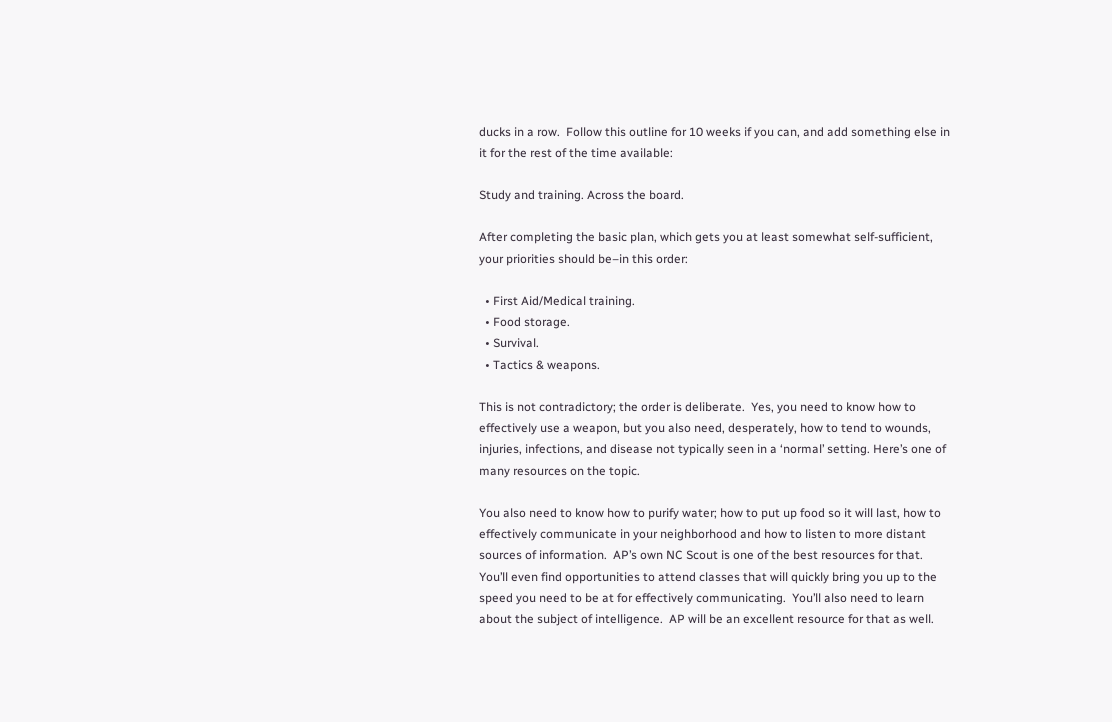ducks in a row.  Follow this outline for 10 weeks if you can, and add something else in it for the rest of the time available:

Study and training. Across the board.

After completing the basic plan, which gets you at least somewhat self-sufficient, your priorities should be–in this order:

  • First Aid/Medical training.
  • Food storage.
  • Survival.
  • Tactics & weapons.

This is not contradictory; the order is deliberate.  Yes, you need to know how to effectively use a weapon, but you also need, desperately, how to tend to wounds, injuries, infections, and disease not typically seen in a ‘normal’ setting. Here’s one of many resources on the topic.

You also need to know how to purify water; how to put up food so it will last, how to effectively communicate in your neighborhood and how to listen to more distant sources of information.  AP’s own NC Scout is one of the best resources for that.  You’ll even find opportunities to attend classes that will quickly bring you up to the speed you need to be at for effectively communicating.  You’ll also need to learn about the subject of intelligence.  AP will be an excellent resource for that as well.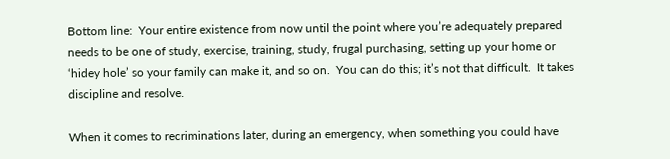Bottom line:  Your entire existence from now until the point where you’re adequately prepared needs to be one of study, exercise, training, study, frugal purchasing, setting up your home or ‘hidey hole’ so your family can make it, and so on.  You can do this; it’s not that difficult.  It takes discipline and resolve.

When it comes to recriminations later, during an emergency, when something you could have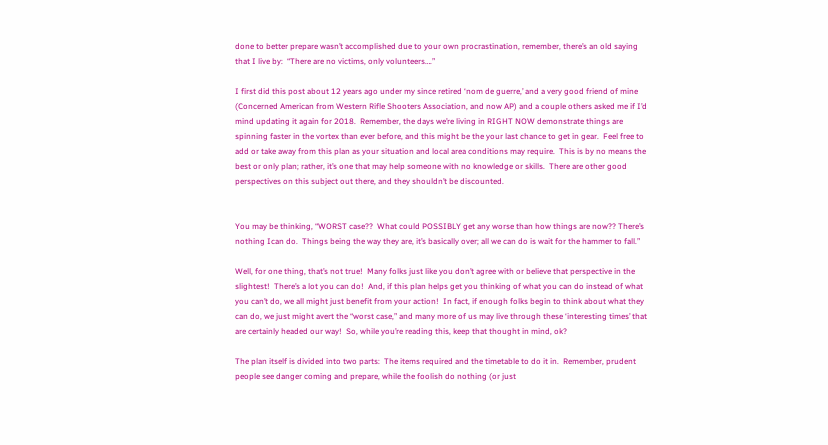done to better prepare wasn’t accomplished due to your own procrastination, remember, there’s an old saying that I live by:  “There are no victims, only volunteers….”

I first did this post about 12 years ago under my since retired ‘nom de guerre,’ and a very good friend of mine (Concerned American from Western Rifle Shooters Association, and now AP) and a couple others asked me if I’d mind updating it again for 2018.  Remember, the days we’re living in RIGHT NOW demonstrate things are spinning faster in the vortex than ever before, and this might be the your last chance to get in gear.  Feel free to add or take away from this plan as your situation and local area conditions may require.  This is by no means the best or only plan; rather, it’s one that may help someone with no knowledge or skills.  There are other good perspectives on this subject out there, and they shouldn’t be discounted.


You may be thinking, “WORST case??  What could POSSIBLY get any worse than how things are now?? There’s nothing Ican do.  Things being the way they are, it’s basically over; all we can do is wait for the hammer to fall.”

Well, for one thing, that’s not true!  Many folks just like you don’t agree with or believe that perspective in the slightest!  There’s a lot you can do!  And, if this plan helps get you thinking of what you can do instead of what you can’t do, we all might just benefit from your action!  In fact, if enough folks begin to think about what they can do, we just might avert the “worst case,” and many more of us may live through these ‘interesting times’ that are certainly headed our way!  So, while you’re reading this, keep that thought in mind, ok?

The plan itself is divided into two parts:  The items required and the timetable to do it in.  Remember, prudent people see danger coming and prepare, while the foolish do nothing (or just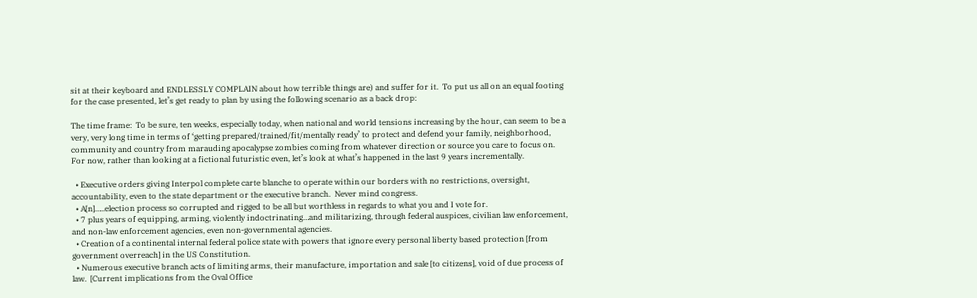sit at their keyboard and ENDLESSLY COMPLAIN about how terrible things are) and suffer for it.  To put us all on an equal footing for the case presented, let’s get ready to plan by using the following scenario as a back drop:

The time frame:  To be sure, ten weeks, especially today, when national and world tensions increasing by the hour, can seem to be a very, very long time in terms of ‘getting prepared/trained/fit/mentally ready’ to protect and defend your family, neighborhood, community and country from marauding apocalypse zombies coming from whatever direction or source you care to focus on.  For now, rather than looking at a fictional futuristic even, let’s look at what’s happened in the last 9 years incrementally.

  • Executive orders giving Interpol complete carte blanche to operate within our borders with no restrictions, oversight, accountability, even to the state department or the executive branch.  Never mind congress.
  • A[n]…..election process so corrupted and rigged to be all but worthless in regards to what you and I vote for.
  • 7 plus years of equipping, arming, violently indoctrinating…and militarizing, through federal auspices, civilian law enforcement, and non-law enforcement agencies, even non-governmental agencies.
  • Creation of a continental internal federal police state with powers that ignore every personal liberty based protection [from government overreach] in the US Constitution.
  • Numerous executive branch acts of limiting arms, their manufacture, importation and sale [to citizens], void of due process of law.  [Current implications from the Oval Office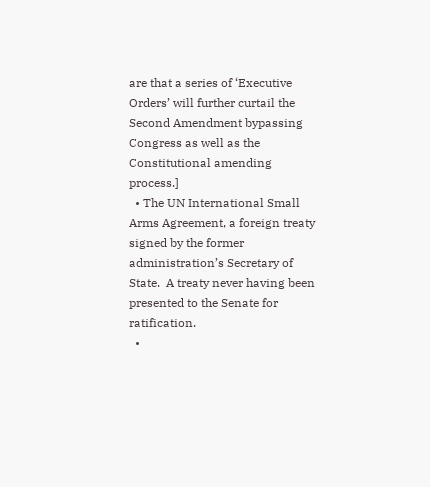are that a series of ‘Executive Orders’ will further curtail the Second Amendment bypassing Congress as well as the Constitutional amending process.]
  • The UN International Small Arms Agreement, a foreign treaty signed by the former administration’s Secretary of State.  A treaty never having been presented to the Senate for ratification.
  •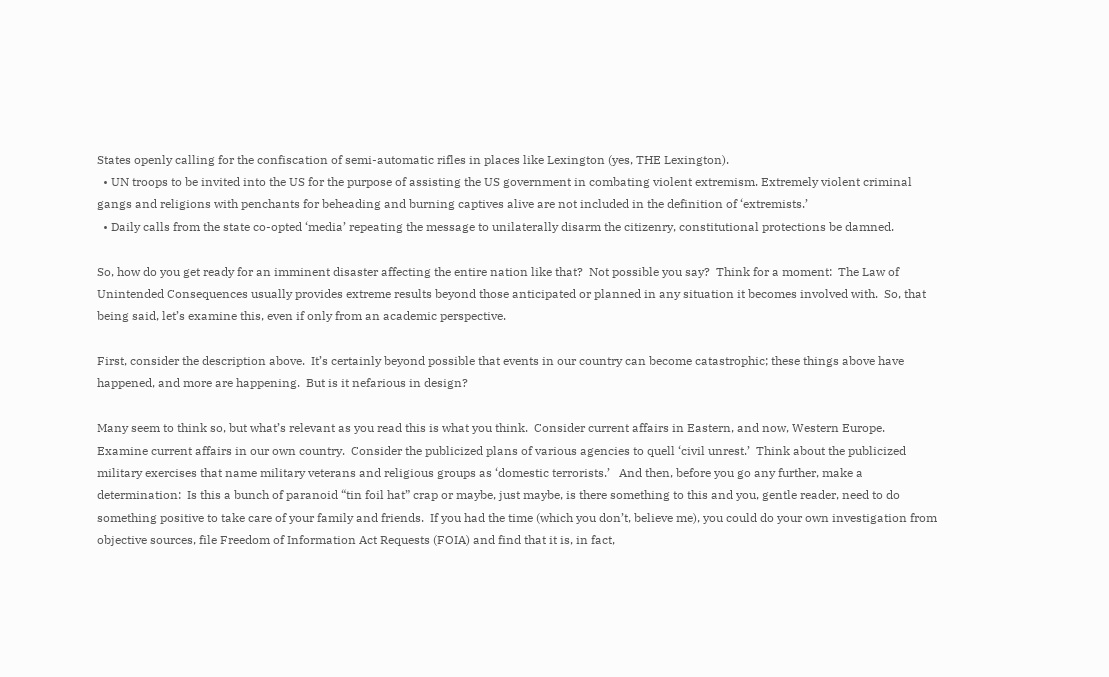States openly calling for the confiscation of semi-automatic rifles in places like Lexington (yes, THE Lexington).
  • UN troops to be invited into the US for the purpose of assisting the US government in combating violent extremism. Extremely violent criminal gangs and religions with penchants for beheading and burning captives alive are not included in the definition of ‘extremists.’
  • Daily calls from the state co-opted ‘media’ repeating the message to unilaterally disarm the citizenry, constitutional protections be damned.

So, how do you get ready for an imminent disaster affecting the entire nation like that?  Not possible you say?  Think for a moment:  The Law of Unintended Consequences usually provides extreme results beyond those anticipated or planned in any situation it becomes involved with.  So, that being said, let’s examine this, even if only from an academic perspective.

First, consider the description above.  It’s certainly beyond possible that events in our country can become catastrophic; these things above have happened, and more are happening.  But is it nefarious in design?

Many seem to think so, but what’s relevant as you read this is what you think.  Consider current affairs in Eastern, and now, Western Europe.  Examine current affairs in our own country.  Consider the publicized plans of various agencies to quell ‘civil unrest.’  Think about the publicized military exercises that name military veterans and religious groups as ‘domestic terrorists.’   And then, before you go any further, make a determination:  Is this a bunch of paranoid “tin foil hat” crap or maybe, just maybe, is there something to this and you, gentle reader, need to do something positive to take care of your family and friends.  If you had the time (which you don’t, believe me), you could do your own investigation from objective sources, file Freedom of Information Act Requests (FOIA) and find that it is, in fact,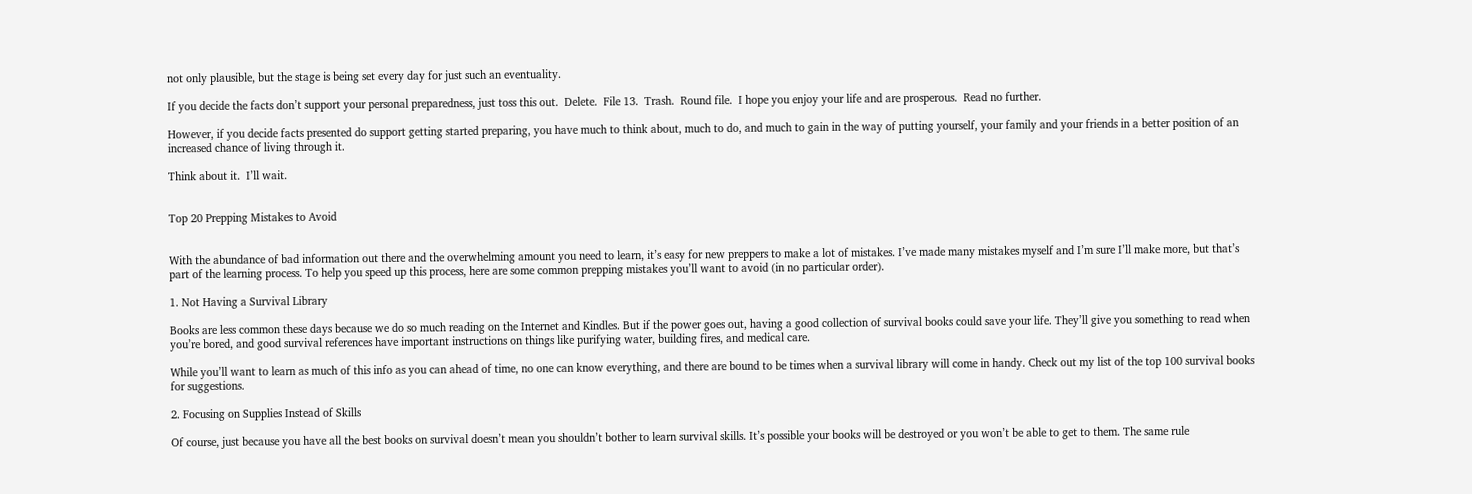not only plausible, but the stage is being set every day for just such an eventuality.

If you decide the facts don’t support your personal preparedness, just toss this out.  Delete.  File 13.  Trash.  Round file.  I hope you enjoy your life and are prosperous.  Read no further.

However, if you decide facts presented do support getting started preparing, you have much to think about, much to do, and much to gain in the way of putting yourself, your family and your friends in a better position of an increased chance of living through it.

Think about it.  I’ll wait.


Top 20 Prepping Mistakes to Avoid


With the abundance of bad information out there and the overwhelming amount you need to learn, it’s easy for new preppers to make a lot of mistakes. I’ve made many mistakes myself and I’m sure I’ll make more, but that’s part of the learning process. To help you speed up this process, here are some common prepping mistakes you’ll want to avoid (in no particular order).

1. Not Having a Survival Library

Books are less common these days because we do so much reading on the Internet and Kindles. But if the power goes out, having a good collection of survival books could save your life. They’ll give you something to read when you’re bored, and good survival references have important instructions on things like purifying water, building fires, and medical care.

While you’ll want to learn as much of this info as you can ahead of time, no one can know everything, and there are bound to be times when a survival library will come in handy. Check out my list of the top 100 survival books for suggestions.

2. Focusing on Supplies Instead of Skills

Of course, just because you have all the best books on survival doesn’t mean you shouldn’t bother to learn survival skills. It’s possible your books will be destroyed or you won’t be able to get to them. The same rule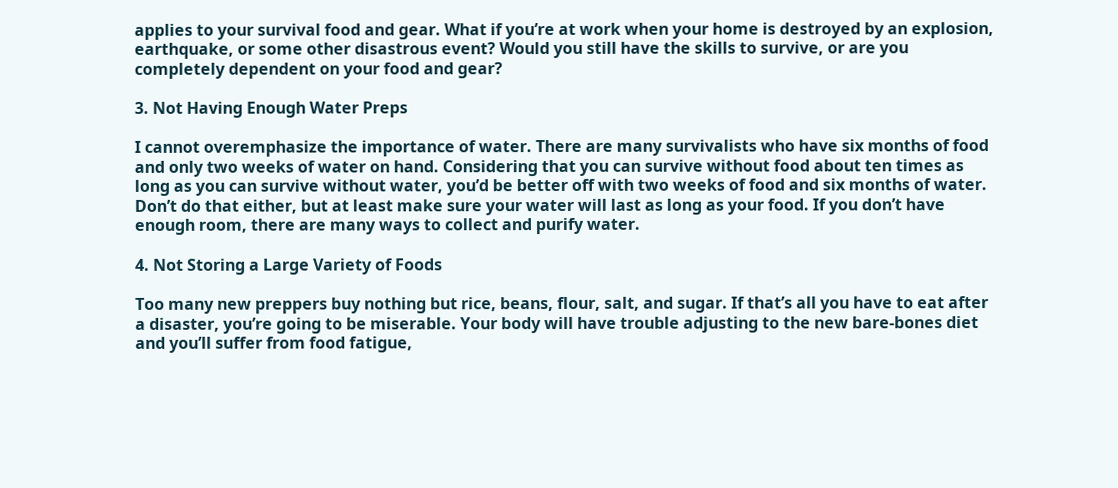applies to your survival food and gear. What if you’re at work when your home is destroyed by an explosion, earthquake, or some other disastrous event? Would you still have the skills to survive, or are you completely dependent on your food and gear?

3. Not Having Enough Water Preps

I cannot overemphasize the importance of water. There are many survivalists who have six months of food and only two weeks of water on hand. Considering that you can survive without food about ten times as long as you can survive without water, you’d be better off with two weeks of food and six months of water. Don’t do that either, but at least make sure your water will last as long as your food. If you don’t have enough room, there are many ways to collect and purify water.

4. Not Storing a Large Variety of Foods

Too many new preppers buy nothing but rice, beans, flour, salt, and sugar. If that’s all you have to eat after a disaster, you’re going to be miserable. Your body will have trouble adjusting to the new bare-bones diet and you’ll suffer from food fatigue,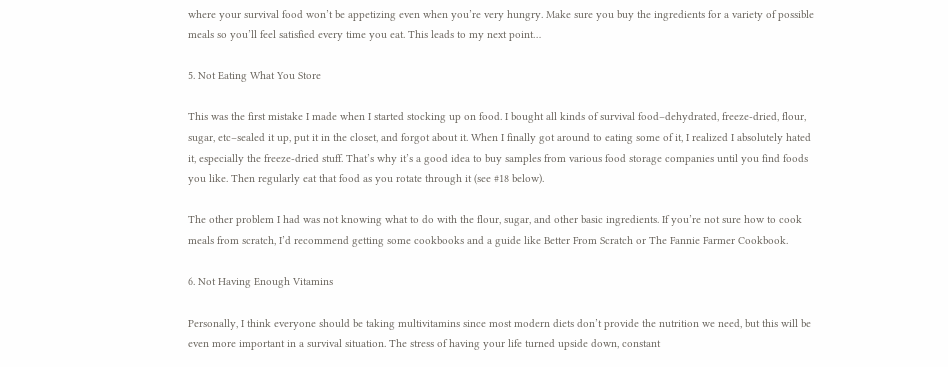where your survival food won’t be appetizing even when you’re very hungry. Make sure you buy the ingredients for a variety of possible meals so you’ll feel satisfied every time you eat. This leads to my next point…

5. Not Eating What You Store

This was the first mistake I made when I started stocking up on food. I bought all kinds of survival food–dehydrated, freeze-dried, flour, sugar, etc–sealed it up, put it in the closet, and forgot about it. When I finally got around to eating some of it, I realized I absolutely hated it, especially the freeze-dried stuff. That’s why it’s a good idea to buy samples from various food storage companies until you find foods you like. Then regularly eat that food as you rotate through it (see #18 below).

The other problem I had was not knowing what to do with the flour, sugar, and other basic ingredients. If you’re not sure how to cook meals from scratch, I’d recommend getting some cookbooks and a guide like Better From Scratch or The Fannie Farmer Cookbook.

6. Not Having Enough Vitamins

Personally, I think everyone should be taking multivitamins since most modern diets don’t provide the nutrition we need, but this will be even more important in a survival situation. The stress of having your life turned upside down, constant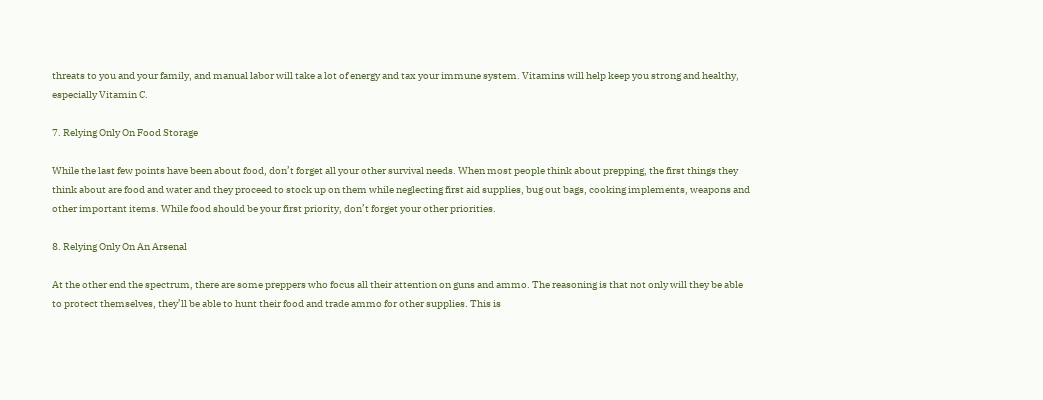threats to you and your family, and manual labor will take a lot of energy and tax your immune system. Vitamins will help keep you strong and healthy, especially Vitamin C.

7. Relying Only On Food Storage

While the last few points have been about food, don’t forget all your other survival needs. When most people think about prepping, the first things they think about are food and water and they proceed to stock up on them while neglecting first aid supplies, bug out bags, cooking implements, weapons and other important items. While food should be your first priority, don’t forget your other priorities.

8. Relying Only On An Arsenal

At the other end the spectrum, there are some preppers who focus all their attention on guns and ammo. The reasoning is that not only will they be able to protect themselves, they’ll be able to hunt their food and trade ammo for other supplies. This is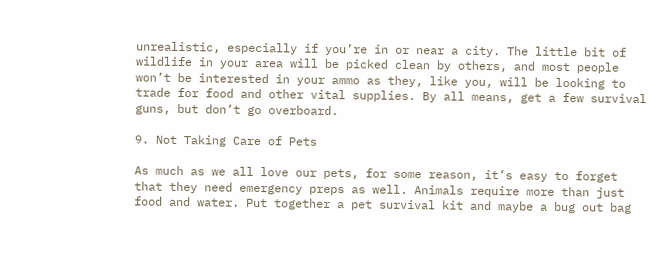unrealistic, especially if you’re in or near a city. The little bit of wildlife in your area will be picked clean by others, and most people won’t be interested in your ammo as they, like you, will be looking to trade for food and other vital supplies. By all means, get a few survival guns, but don’t go overboard.

9. Not Taking Care of Pets

As much as we all love our pets, for some reason, it’s easy to forget that they need emergency preps as well. Animals require more than just food and water. Put together a pet survival kit and maybe a bug out bag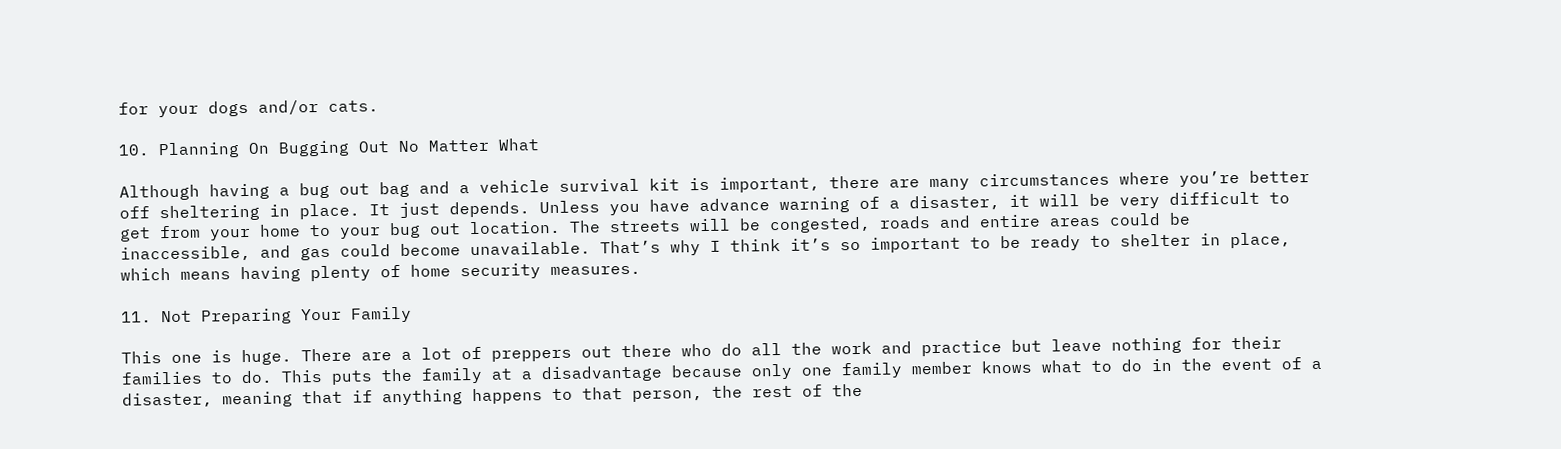for your dogs and/or cats.

10. Planning On Bugging Out No Matter What

Although having a bug out bag and a vehicle survival kit is important, there are many circumstances where you’re better off sheltering in place. It just depends. Unless you have advance warning of a disaster, it will be very difficult to get from your home to your bug out location. The streets will be congested, roads and entire areas could be inaccessible, and gas could become unavailable. That’s why I think it’s so important to be ready to shelter in place, which means having plenty of home security measures.

11. Not Preparing Your Family

This one is huge. There are a lot of preppers out there who do all the work and practice but leave nothing for their families to do. This puts the family at a disadvantage because only one family member knows what to do in the event of a disaster, meaning that if anything happens to that person, the rest of the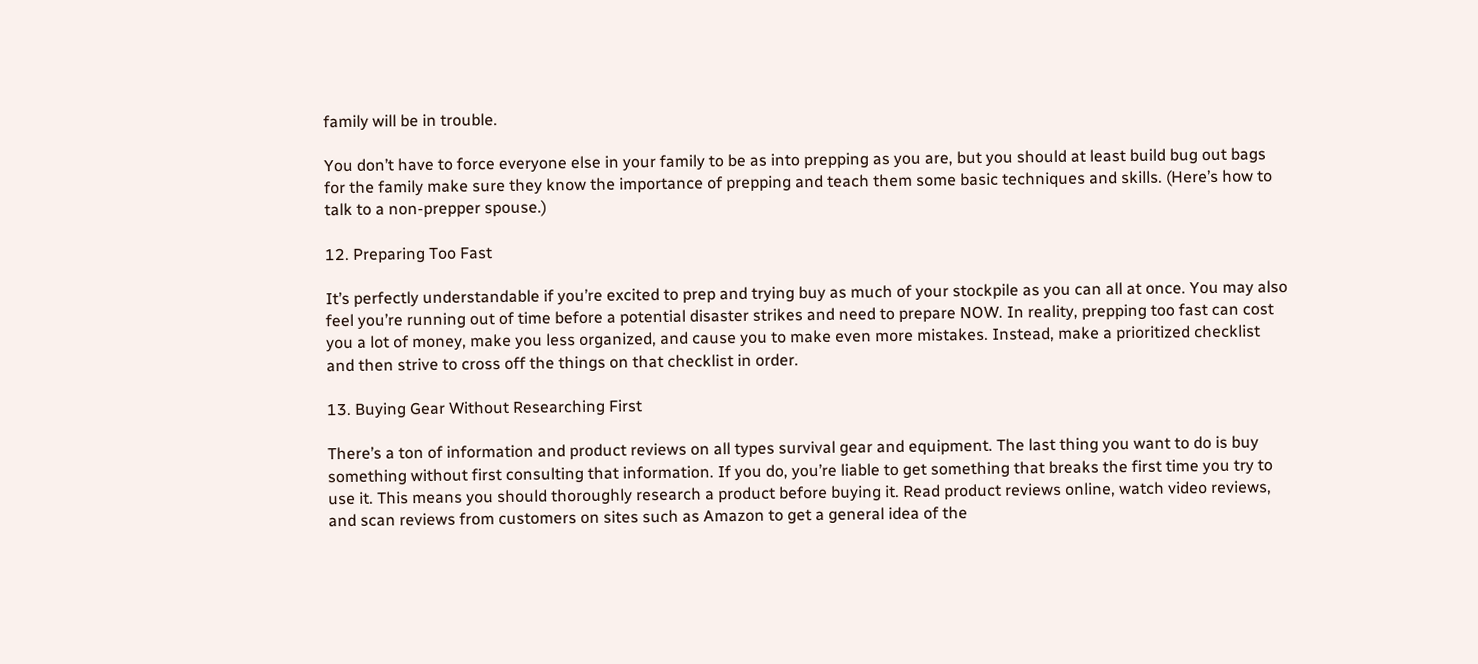family will be in trouble.

You don’t have to force everyone else in your family to be as into prepping as you are, but you should at least build bug out bags for the family make sure they know the importance of prepping and teach them some basic techniques and skills. (Here’s how to talk to a non-prepper spouse.)

12. Preparing Too Fast

It’s perfectly understandable if you’re excited to prep and trying buy as much of your stockpile as you can all at once. You may also feel you’re running out of time before a potential disaster strikes and need to prepare NOW. In reality, prepping too fast can cost you a lot of money, make you less organized, and cause you to make even more mistakes. Instead, make a prioritized checklist and then strive to cross off the things on that checklist in order.

13. Buying Gear Without Researching First

There’s a ton of information and product reviews on all types survival gear and equipment. The last thing you want to do is buy something without first consulting that information. If you do, you’re liable to get something that breaks the first time you try to use it. This means you should thoroughly research a product before buying it. Read product reviews online, watch video reviews, and scan reviews from customers on sites such as Amazon to get a general idea of the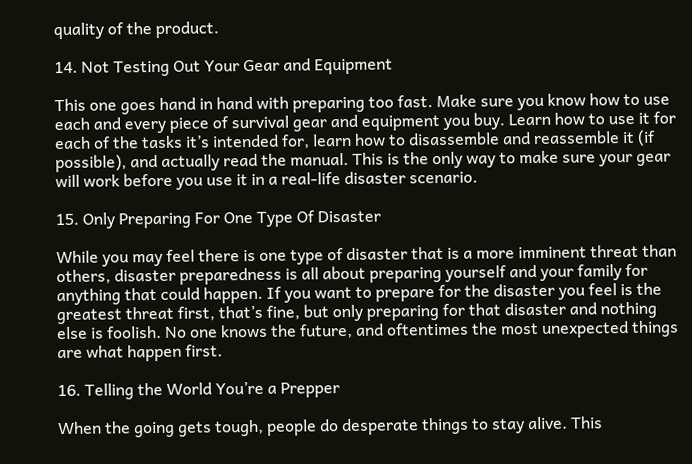quality of the product.

14. Not Testing Out Your Gear and Equipment

This one goes hand in hand with preparing too fast. Make sure you know how to use each and every piece of survival gear and equipment you buy. Learn how to use it for each of the tasks it’s intended for, learn how to disassemble and reassemble it (if possible), and actually read the manual. This is the only way to make sure your gear will work before you use it in a real-life disaster scenario.

15. Only Preparing For One Type Of Disaster

While you may feel there is one type of disaster that is a more imminent threat than others, disaster preparedness is all about preparing yourself and your family for anything that could happen. If you want to prepare for the disaster you feel is the greatest threat first, that’s fine, but only preparing for that disaster and nothing else is foolish. No one knows the future, and oftentimes the most unexpected things are what happen first.

16. Telling the World You’re a Prepper

When the going gets tough, people do desperate things to stay alive. This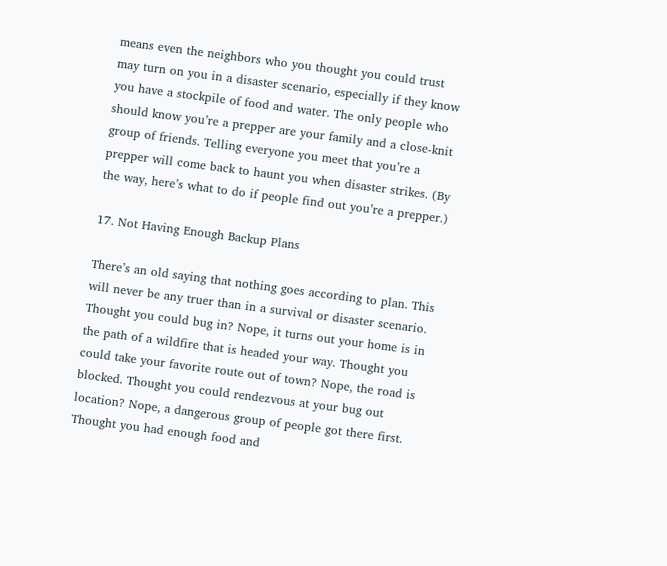means even the neighbors who you thought you could trust may turn on you in a disaster scenario, especially if they know you have a stockpile of food and water. The only people who should know you’re a prepper are your family and a close-knit group of friends. Telling everyone you meet that you’re a prepper will come back to haunt you when disaster strikes. (By the way, here’s what to do if people find out you’re a prepper.)

17. Not Having Enough Backup Plans

There’s an old saying that nothing goes according to plan. This will never be any truer than in a survival or disaster scenario. Thought you could bug in? Nope, it turns out your home is in the path of a wildfire that is headed your way. Thought you could take your favorite route out of town? Nope, the road is blocked. Thought you could rendezvous at your bug out location? Nope, a dangerous group of people got there first. Thought you had enough food and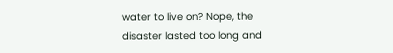water to live on? Nope, the disaster lasted too long and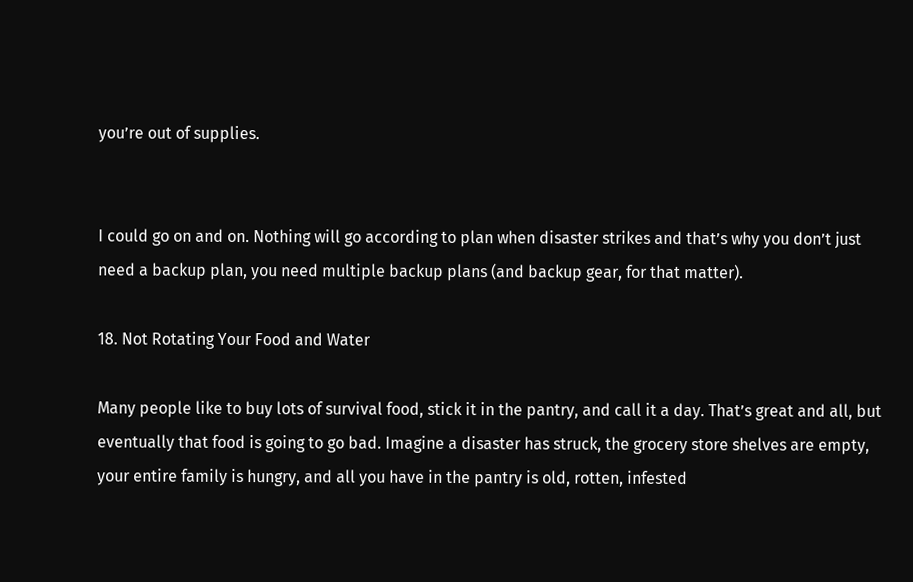you’re out of supplies.


I could go on and on. Nothing will go according to plan when disaster strikes and that’s why you don’t just need a backup plan, you need multiple backup plans (and backup gear, for that matter).

18. Not Rotating Your Food and Water

Many people like to buy lots of survival food, stick it in the pantry, and call it a day. That’s great and all, but eventually that food is going to go bad. Imagine a disaster has struck, the grocery store shelves are empty, your entire family is hungry, and all you have in the pantry is old, rotten, infested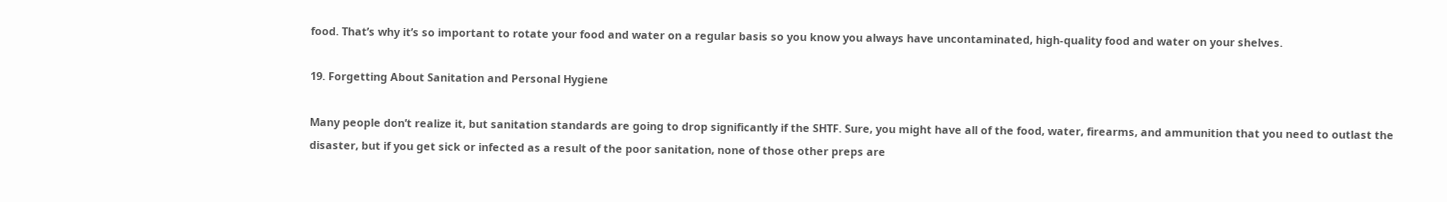food. That’s why it’s so important to rotate your food and water on a regular basis so you know you always have uncontaminated, high-quality food and water on your shelves.

19. Forgetting About Sanitation and Personal Hygiene

Many people don’t realize it, but sanitation standards are going to drop significantly if the SHTF. Sure, you might have all of the food, water, firearms, and ammunition that you need to outlast the disaster, but if you get sick or infected as a result of the poor sanitation, none of those other preps are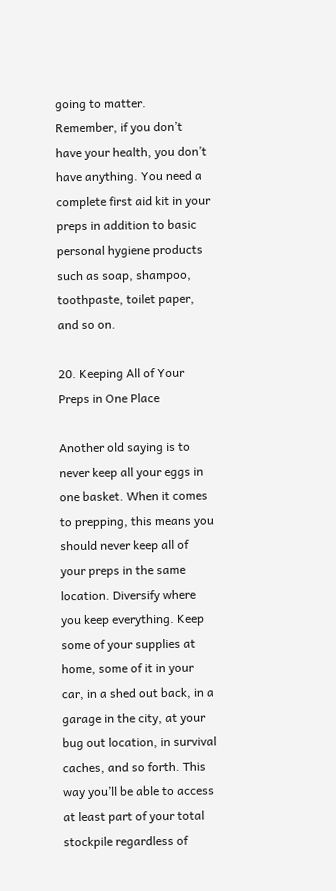going to matter. Remember, if you don’t have your health, you don’t have anything. You need a complete first aid kit in your preps in addition to basic personal hygiene products such as soap, shampoo, toothpaste, toilet paper, and so on.

20. Keeping All of Your Preps in One Place

Another old saying is to never keep all your eggs in one basket. When it comes to prepping, this means you should never keep all of your preps in the same location. Diversify where you keep everything. Keep some of your supplies at home, some of it in your car, in a shed out back, in a garage in the city, at your bug out location, in survival caches, and so forth. This way you’ll be able to access at least part of your total stockpile regardless of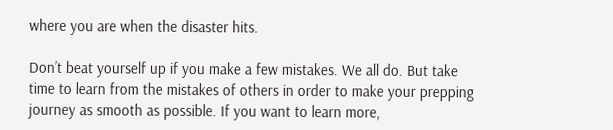where you are when the disaster hits.

Don’t beat yourself up if you make a few mistakes. We all do. But take time to learn from the mistakes of others in order to make your prepping journey as smooth as possible. If you want to learn more,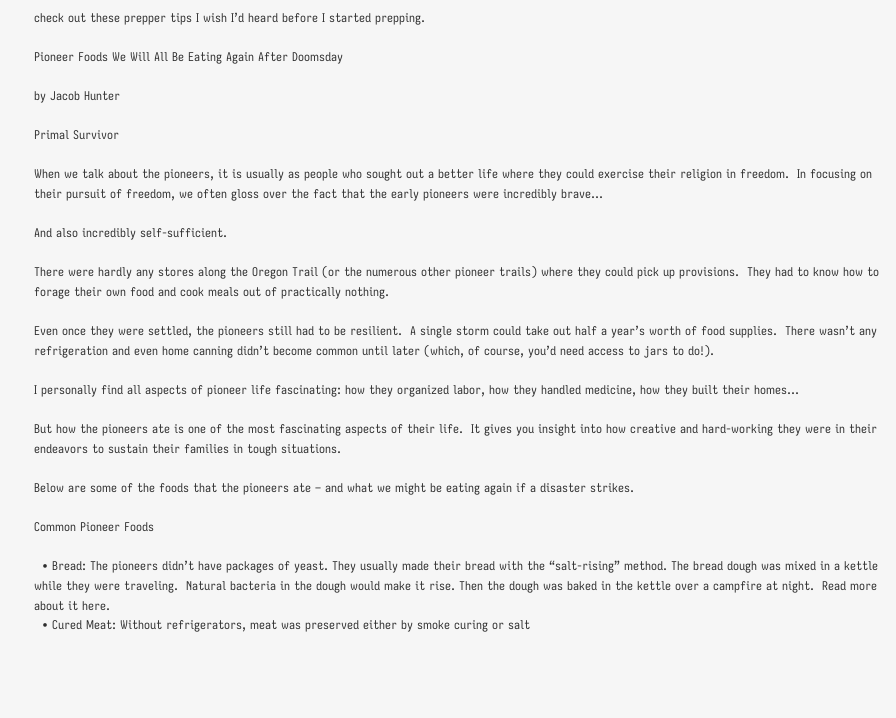check out these prepper tips I wish I’d heard before I started prepping.

Pioneer Foods We Will All Be Eating Again After Doomsday

by Jacob Hunter

Primal Survivor

When we talk about the pioneers, it is usually as people who sought out a better life where they could exercise their religion in freedom.  In focusing on their pursuit of freedom, we often gloss over the fact that the early pioneers were incredibly brave…

And also incredibly self-sufficient.

There were hardly any stores along the Oregon Trail (or the numerous other pioneer trails) where they could pick up provisions.  They had to know how to forage their own food and cook meals out of practically nothing.

Even once they were settled, the pioneers still had to be resilient.  A single storm could take out half a year’s worth of food supplies.  There wasn’t any refrigeration and even home canning didn’t become common until later (which, of course, you’d need access to jars to do!).

I personally find all aspects of pioneer life fascinating: how they organized labor, how they handled medicine, how they built their homes…

But how the pioneers ate is one of the most fascinating aspects of their life.  It gives you insight into how creative and hard-working they were in their endeavors to sustain their families in tough situations.

Below are some of the foods that the pioneers ate – and what we might be eating again if a disaster strikes.

Common Pioneer Foods

  • Bread: The pioneers didn’t have packages of yeast. They usually made their bread with the “salt-rising” method. The bread dough was mixed in a kettle while they were traveling.  Natural bacteria in the dough would make it rise. Then the dough was baked in the kettle over a campfire at night.  Read more about it here.
  • Cured Meat: Without refrigerators, meat was preserved either by smoke curing or salt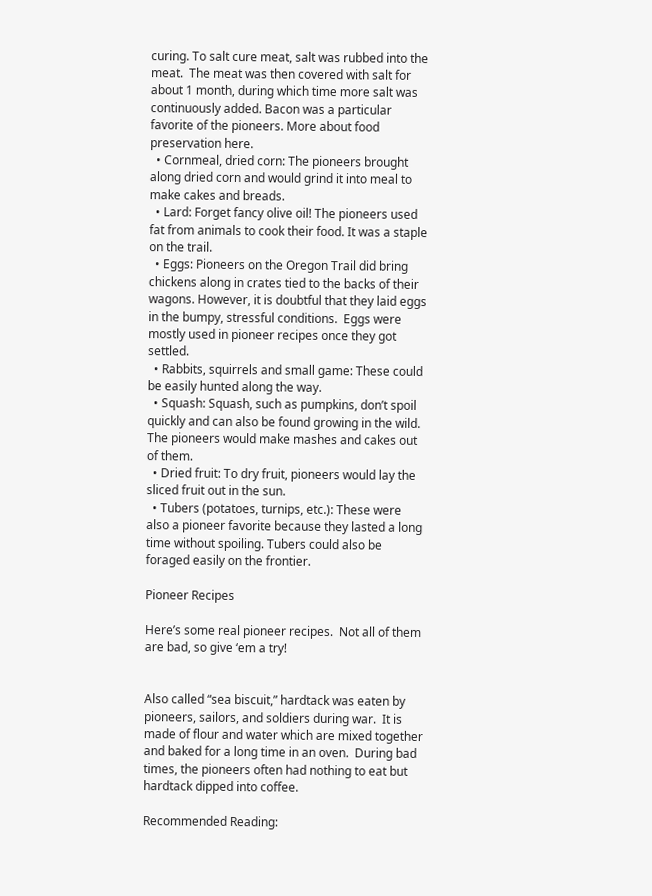curing. To salt cure meat, salt was rubbed into the meat.  The meat was then covered with salt for about 1 month, during which time more salt was continuously added. Bacon was a particular favorite of the pioneers. More about food preservation here.
  • Cornmeal, dried corn: The pioneers brought along dried corn and would grind it into meal to make cakes and breads.
  • Lard: Forget fancy olive oil! The pioneers used fat from animals to cook their food. It was a staple on the trail.
  • Eggs: Pioneers on the Oregon Trail did bring chickens along in crates tied to the backs of their wagons. However, it is doubtful that they laid eggs in the bumpy, stressful conditions.  Eggs were mostly used in pioneer recipes once they got settled.
  • Rabbits, squirrels and small game: These could be easily hunted along the way.
  • Squash: Squash, such as pumpkins, don’t spoil quickly and can also be found growing in the wild. The pioneers would make mashes and cakes out of them.
  • Dried fruit: To dry fruit, pioneers would lay the sliced fruit out in the sun.
  • Tubers (potatoes, turnips, etc.): These were also a pioneer favorite because they lasted a long time without spoiling. Tubers could also be foraged easily on the frontier.

Pioneer Recipes

Here’s some real pioneer recipes.  Not all of them are bad, so give ‘em a try!


Also called “sea biscuit,” hardtack was eaten by pioneers, sailors, and soldiers during war.  It is made of flour and water which are mixed together and baked for a long time in an oven.  During bad times, the pioneers often had nothing to eat but hardtack dipped into coffee.

Recommended Reading: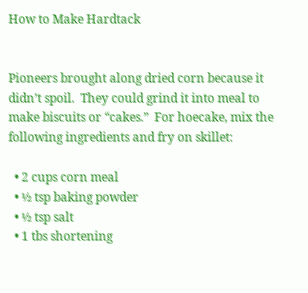How to Make Hardtack


Pioneers brought along dried corn because it didn’t spoil.  They could grind it into meal to make biscuits or “cakes.”  For hoecake, mix the following ingredients and fry on skillet:

  • 2 cups corn meal
  • ½ tsp baking powder
  • ½ tsp salt
  • 1 tbs shortening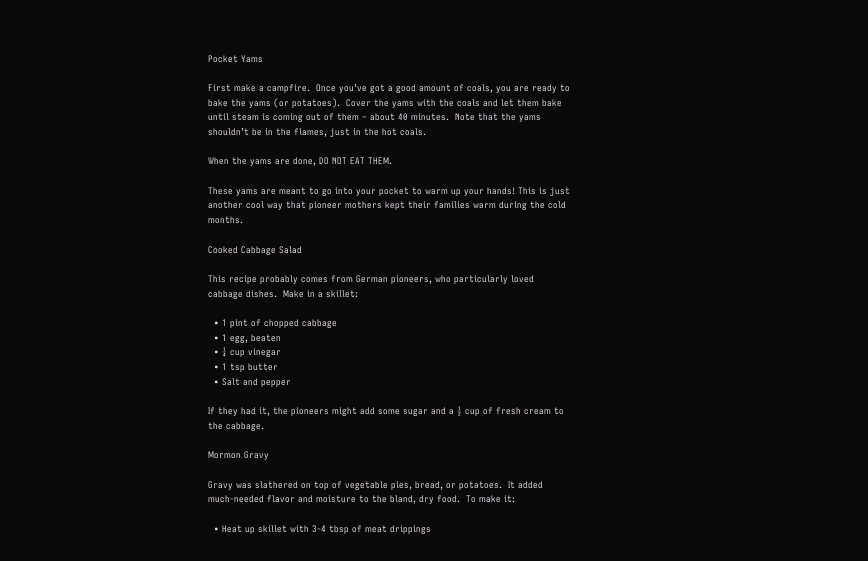Pocket Yams

First make a campfire.  Once you’ve got a good amount of coals, you are ready to bake the yams (or potatoes).  Cover the yams with the coals and let them bake until steam is coming out of them – about 40 minutes.  Note that the yams shouldn’t be in the flames, just in the hot coals.

When the yams are done, DO NOT EAT THEM.

These yams are meant to go into your pocket to warm up your hands! This is just another cool way that pioneer mothers kept their families warm during the cold months.

Cooked Cabbage Salad

This recipe probably comes from German pioneers, who particularly loved cabbage dishes.  Make in a skillet:

  • 1 pint of chopped cabbage
  • 1 egg, beaten
  • ¼ cup vinegar
  • 1 tsp butter
  • Salt and pepper

If they had it, the pioneers might add some sugar and a ½ cup of fresh cream to the cabbage.

Mormon Gravy

Gravy was slathered on top of vegetable pies, bread, or potatoes.  It added much-needed flavor and moisture to the bland, dry food.  To make it:

  • Heat up skillet with 3-4 tbsp of meat drippings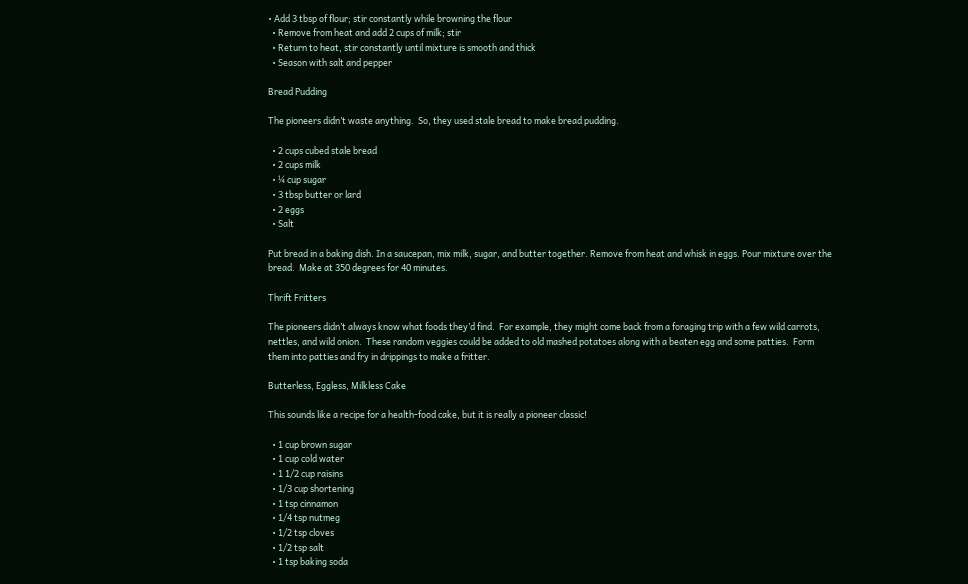• Add 3 tbsp of flour; stir constantly while browning the flour
  • Remove from heat and add 2 cups of milk; stir
  • Return to heat, stir constantly until mixture is smooth and thick
  • Season with salt and pepper

Bread Pudding

The pioneers didn’t waste anything.  So, they used stale bread to make bread pudding.

  • 2 cups cubed stale bread
  • 2 cups milk
  • ¼ cup sugar
  • 3 tbsp butter or lard
  • 2 eggs
  • Salt

Put bread in a baking dish. In a saucepan, mix milk, sugar, and butter together. Remove from heat and whisk in eggs. Pour mixture over the bread.  Make at 350 degrees for 40 minutes.

Thrift Fritters

The pioneers didn’t always know what foods they’d find.  For example, they might come back from a foraging trip with a few wild carrots, nettles, and wild onion.  These random veggies could be added to old mashed potatoes along with a beaten egg and some patties.  Form them into patties and fry in drippings to make a fritter.

Butterless, Eggless, Milkless Cake

This sounds like a recipe for a health-food cake, but it is really a pioneer classic!

  • 1 cup brown sugar
  • 1 cup cold water
  • 1 1/2 cup raisins
  • 1/3 cup shortening
  • 1 tsp cinnamon
  • 1/4 tsp nutmeg
  • 1/2 tsp cloves
  • 1/2 tsp salt
  • 1 tsp baking soda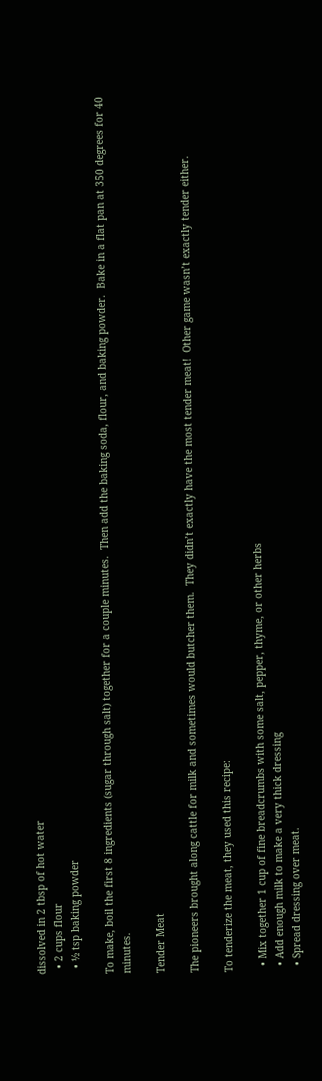dissolved in 2 tbsp of hot water
  • 2 cups flour
  • ½ tsp baking powder

To make, boil the first 8 ingredients (sugar through salt) together for a couple minutes.  Then add the baking soda, flour, and baking powder.  Bake in a flat pan at 350 degrees for 40 minutes.

Tender Meat

The pioneers brought along cattle for milk and sometimes would butcher them.  They didn’t exactly have the most tender meat!  Other game wasn’t exactly tender either.

To tenderize the meat, they used this recipe:

  • Mix together 1 cup of fine breadcrumbs with some salt, pepper, thyme, or other herbs
  • Add enough milk to make a very thick dressing
  • Spread dressing over meat.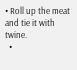• Roll up the meat and tie it with twine.
  •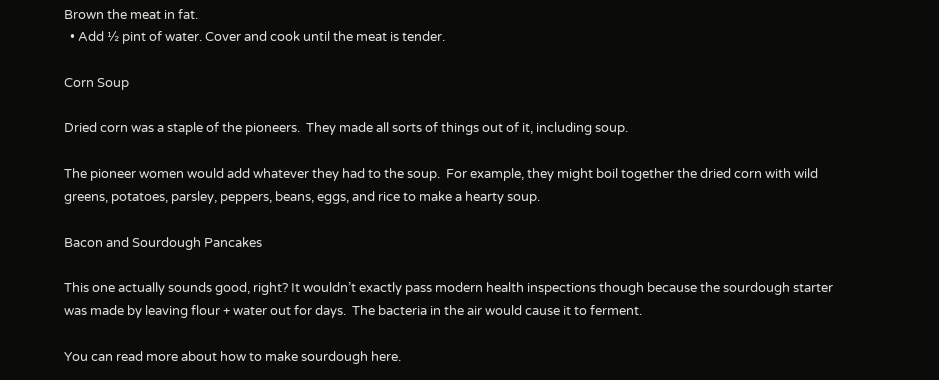Brown the meat in fat.
  • Add ½ pint of water. Cover and cook until the meat is tender.

Corn Soup

Dried corn was a staple of the pioneers.  They made all sorts of things out of it, including soup.

The pioneer women would add whatever they had to the soup.  For example, they might boil together the dried corn with wild greens, potatoes, parsley, peppers, beans, eggs, and rice to make a hearty soup.

Bacon and Sourdough Pancakes

This one actually sounds good, right? It wouldn’t exactly pass modern health inspections though because the sourdough starter was made by leaving flour + water out for days.  The bacteria in the air would cause it to ferment.

You can read more about how to make sourdough here.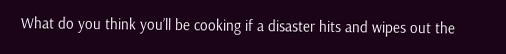What do you think you’ll be cooking if a disaster hits and wipes out the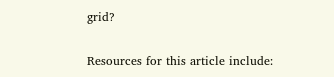grid?

Resources for this article include: